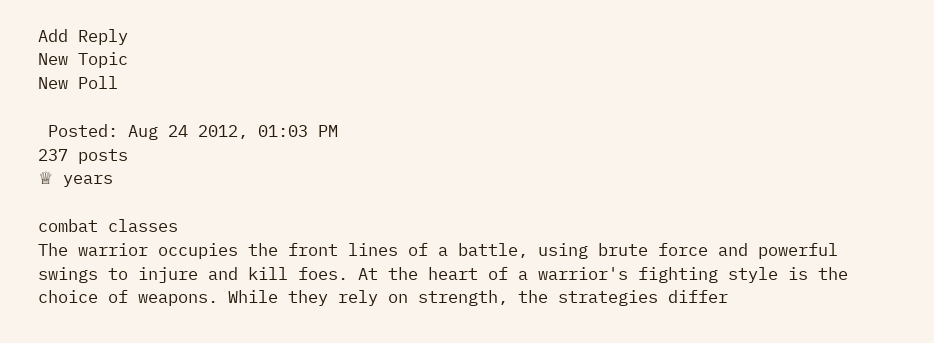Add Reply
New Topic
New Poll

 Posted: Aug 24 2012, 01:03 PM
237 posts
♕ years

combat classes
The warrior occupies the front lines of a battle, using brute force and powerful swings to injure and kill foes. At the heart of a warrior's fighting style is the choice of weapons. While they rely on strength, the strategies differ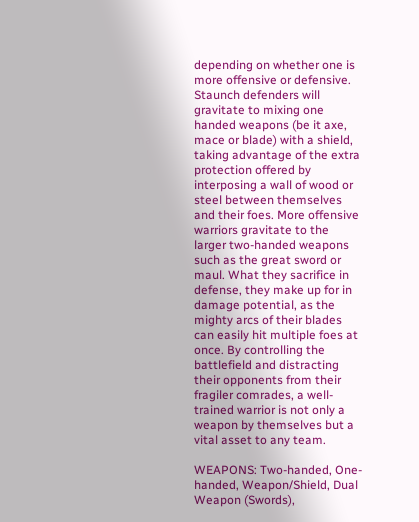depending on whether one is more offensive or defensive. Staunch defenders will gravitate to mixing one handed weapons (be it axe, mace or blade) with a shield, taking advantage of the extra protection offered by interposing a wall of wood or steel between themselves and their foes. More offensive warriors gravitate to the larger two-handed weapons such as the great sword or maul. What they sacrifice in defense, they make up for in damage potential, as the mighty arcs of their blades can easily hit multiple foes at once. By controlling the battlefield and distracting their opponents from their fragiler comrades, a well-trained warrior is not only a weapon by themselves but a vital asset to any team.

WEAPONS: Two-handed, One-handed, Weapon/Shield, Dual Weapon (Swords),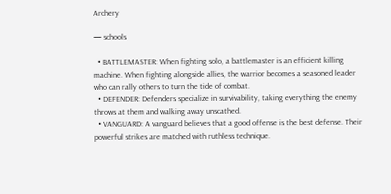Archery

— schools

  • BATTLEMASTER: When fighting solo, a battlemaster is an efficient killing machine. When fighting alongside allies, the warrior becomes a seasoned leader who can rally others to turn the tide of combat.
  • DEFENDER: Defenders specialize in survivability, taking everything the enemy throws at them and walking away unscathed.
  • VANGUARD: A vanguard believes that a good offense is the best defense. Their powerful strikes are matched with ruthless technique.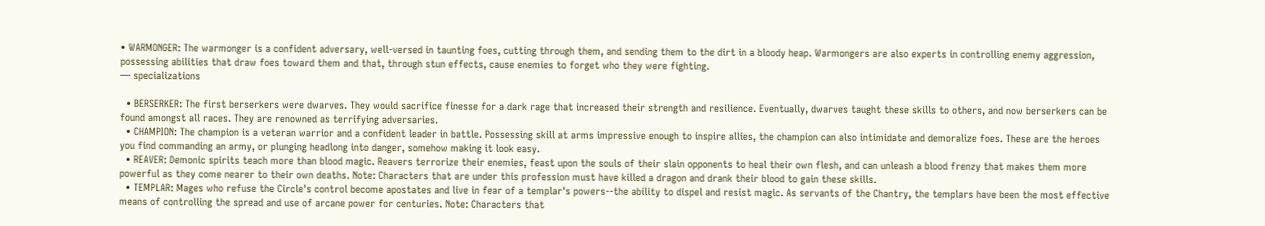• WARMONGER: The warmonger is a confident adversary, well-versed in taunting foes, cutting through them, and sending them to the dirt in a bloody heap. Warmongers are also experts in controlling enemy aggression, possessing abilities that draw foes toward them and that, through stun effects, cause enemies to forget who they were fighting.
— specializations

  • BERSERKER: The first berserkers were dwarves. They would sacrifice finesse for a dark rage that increased their strength and resilience. Eventually, dwarves taught these skills to others, and now berserkers can be found amongst all races. They are renowned as terrifying adversaries.
  • CHAMPION: The champion is a veteran warrior and a confident leader in battle. Possessing skill at arms impressive enough to inspire allies, the champion can also intimidate and demoralize foes. These are the heroes you find commanding an army, or plunging headlong into danger, somehow making it look easy.
  • REAVER: Demonic spirits teach more than blood magic. Reavers terrorize their enemies, feast upon the souls of their slain opponents to heal their own flesh, and can unleash a blood frenzy that makes them more powerful as they come nearer to their own deaths. Note: Characters that are under this profession must have killed a dragon and drank their blood to gain these skills.
  • TEMPLAR: Mages who refuse the Circle's control become apostates and live in fear of a templar's powers--the ability to dispel and resist magic. As servants of the Chantry, the templars have been the most effective means of controlling the spread and use of arcane power for centuries. Note: Characters that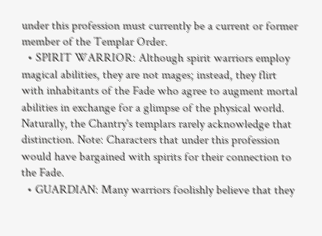under this profession must currently be a current or former member of the Templar Order.
  • SPIRIT WARRIOR: Although spirit warriors employ magical abilities, they are not mages; instead, they flirt with inhabitants of the Fade who agree to augment mortal abilities in exchange for a glimpse of the physical world. Naturally, the Chantry's templars rarely acknowledge that distinction. Note: Characters that under this profession would have bargained with spirits for their connection to the Fade.
  • GUARDIAN: Many warriors foolishly believe that they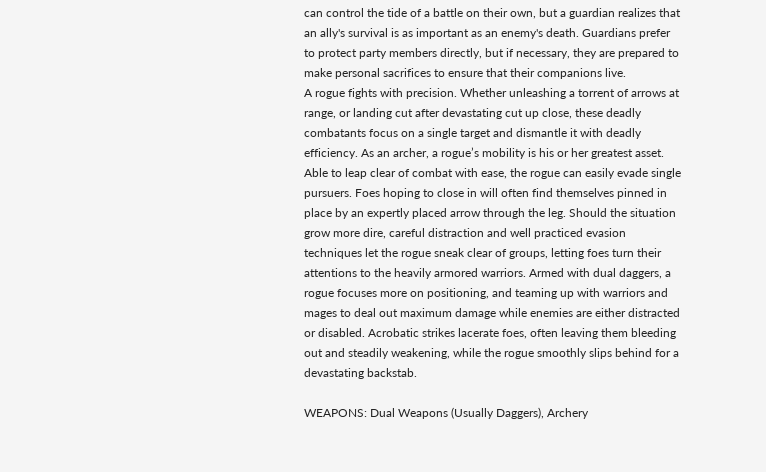can control the tide of a battle on their own, but a guardian realizes that an ally's survival is as important as an enemy's death. Guardians prefer to protect party members directly, but if necessary, they are prepared to make personal sacrifices to ensure that their companions live.
A rogue fights with precision. Whether unleashing a torrent of arrows at range, or landing cut after devastating cut up close, these deadly combatants focus on a single target and dismantle it with deadly efficiency. As an archer, a rogue’s mobility is his or her greatest asset. Able to leap clear of combat with ease, the rogue can easily evade single pursuers. Foes hoping to close in will often find themselves pinned in place by an expertly placed arrow through the leg. Should the situation grow more dire, careful distraction and well practiced evasion techniques let the rogue sneak clear of groups, letting foes turn their attentions to the heavily armored warriors. Armed with dual daggers, a rogue focuses more on positioning, and teaming up with warriors and mages to deal out maximum damage while enemies are either distracted or disabled. Acrobatic strikes lacerate foes, often leaving them bleeding out and steadily weakening, while the rogue smoothly slips behind for a devastating backstab.

WEAPONS: Dual Weapons (Usually Daggers), Archery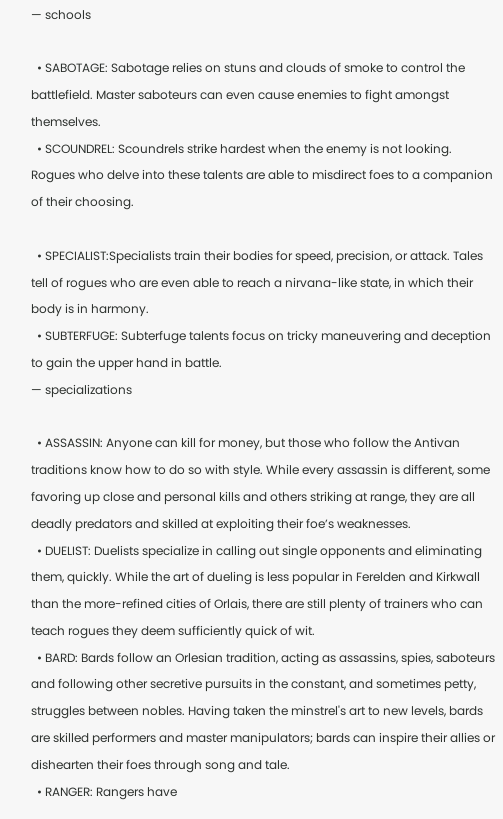— schools

  • SABOTAGE: Sabotage relies on stuns and clouds of smoke to control the battlefield. Master saboteurs can even cause enemies to fight amongst themselves.
  • SCOUNDREL: Scoundrels strike hardest when the enemy is not looking. Rogues who delve into these talents are able to misdirect foes to a companion of their choosing.

  • SPECIALIST:Specialists train their bodies for speed, precision, or attack. Tales tell of rogues who are even able to reach a nirvana-like state, in which their body is in harmony.
  • SUBTERFUGE: Subterfuge talents focus on tricky maneuvering and deception to gain the upper hand in battle.
— specializations

  • ASSASSIN: Anyone can kill for money, but those who follow the Antivan traditions know how to do so with style. While every assassin is different, some favoring up close and personal kills and others striking at range, they are all deadly predators and skilled at exploiting their foe’s weaknesses.
  • DUELIST: Duelists specialize in calling out single opponents and eliminating them, quickly. While the art of dueling is less popular in Ferelden and Kirkwall than the more-refined cities of Orlais, there are still plenty of trainers who can teach rogues they deem sufficiently quick of wit.
  • BARD: Bards follow an Orlesian tradition, acting as assassins, spies, saboteurs and following other secretive pursuits in the constant, and sometimes petty, struggles between nobles. Having taken the minstrel's art to new levels, bards are skilled performers and master manipulators; bards can inspire their allies or dishearten their foes through song and tale.
  • RANGER: Rangers have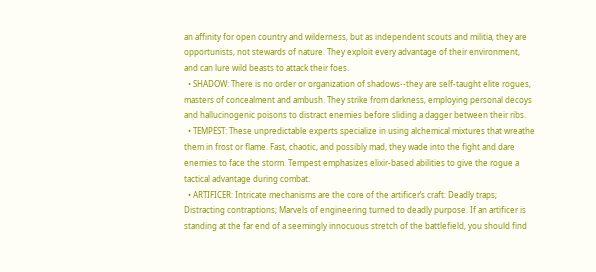an affinity for open country and wilderness, but as independent scouts and militia, they are opportunists, not stewards of nature. They exploit every advantage of their environment, and can lure wild beasts to attack their foes.
  • SHADOW: There is no order or organization of shadows--they are self-taught elite rogues, masters of concealment and ambush. They strike from darkness, employing personal decoys and hallucinogenic poisons to distract enemies before sliding a dagger between their ribs.
  • TEMPEST: These unpredictable experts specialize in using alchemical mixtures that wreathe them in frost or flame. Fast, chaotic, and possibly mad, they wade into the fight and dare enemies to face the storm. Tempest emphasizes elixir-based abilities to give the rogue a tactical advantage during combat.
  • ARTIFICER: Intricate mechanisms are the core of the artificer’s craft: Deadly traps; Distracting contraptions; Marvels of engineering turned to deadly purpose. If an artificer is standing at the far end of a seemingly innocuous stretch of the battlefield, you should find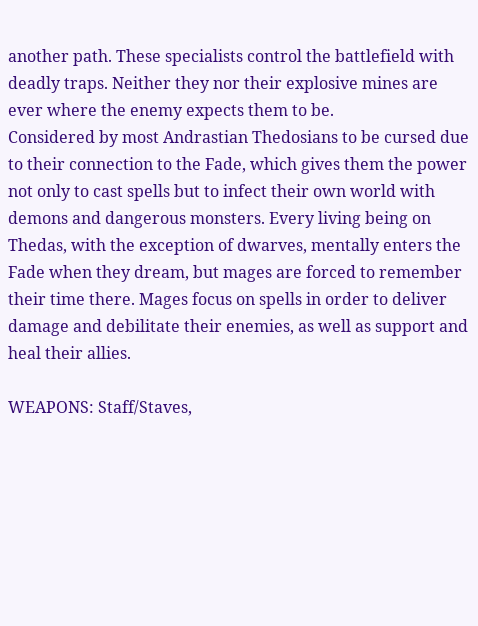another path. These specialists control the battlefield with deadly traps. Neither they nor their explosive mines are ever where the enemy expects them to be.
Considered by most Andrastian Thedosians to be cursed due to their connection to the Fade, which gives them the power not only to cast spells but to infect their own world with demons and dangerous monsters. Every living being on Thedas, with the exception of dwarves, mentally enters the Fade when they dream, but mages are forced to remember their time there. Mages focus on spells in order to deliver damage and debilitate their enemies, as well as support and heal their allies.

WEAPONS: Staff/Staves,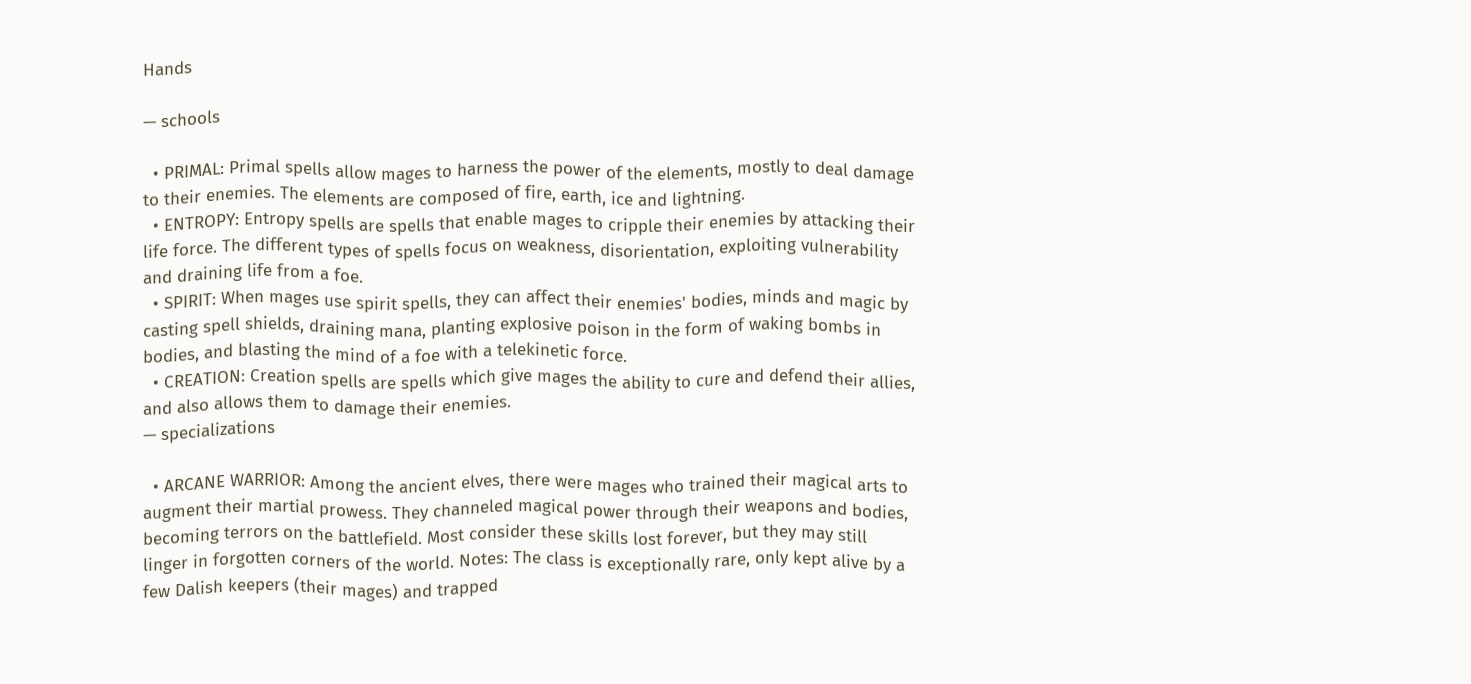Hands

— schools

  • PRIMAL: Primal spells allow mages to harness the power of the elements, mostly to deal damage to their enemies. The elements are composed of fire, earth, ice and lightning.
  • ENTROPY: Entropy spells are spells that enable mages to cripple their enemies by attacking their life force. The different types of spells focus on weakness, disorientation, exploiting vulnerability and draining life from a foe.
  • SPIRIT: When mages use spirit spells, they can affect their enemies' bodies, minds and magic by casting spell shields, draining mana, planting explosive poison in the form of waking bombs in bodies, and blasting the mind of a foe with a telekinetic force.
  • CREATION: Creation spells are spells which give mages the ability to cure and defend their allies, and also allows them to damage their enemies.
— specializations

  • ARCANE WARRIOR: Among the ancient elves, there were mages who trained their magical arts to augment their martial prowess. They channeled magical power through their weapons and bodies, becoming terrors on the battlefield. Most consider these skills lost forever, but they may still linger in forgotten corners of the world. Notes: The class is exceptionally rare, only kept alive by a few Dalish keepers (their mages) and trapped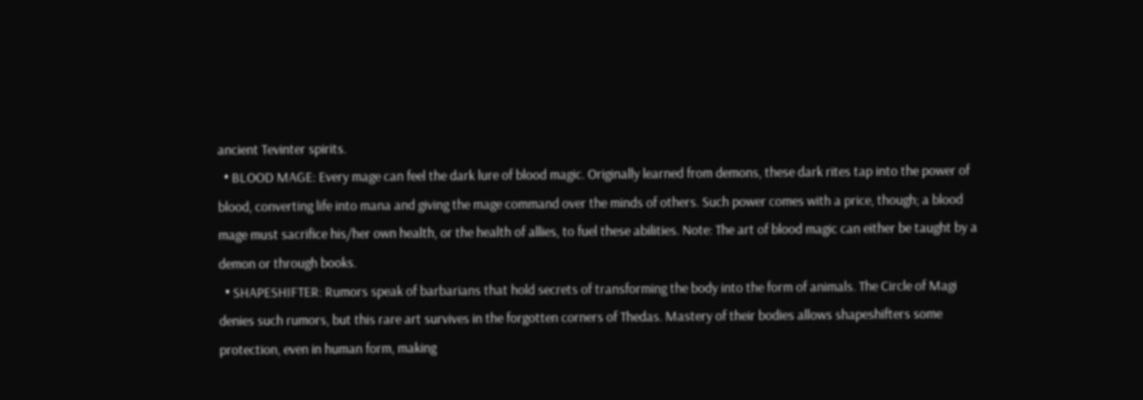ancient Tevinter spirits.
  • BLOOD MAGE: Every mage can feel the dark lure of blood magic. Originally learned from demons, these dark rites tap into the power of blood, converting life into mana and giving the mage command over the minds of others. Such power comes with a price, though; a blood mage must sacrifice his/her own health, or the health of allies, to fuel these abilities. Note: The art of blood magic can either be taught by a demon or through books.
  • SHAPESHIFTER: Rumors speak of barbarians that hold secrets of transforming the body into the form of animals. The Circle of Magi denies such rumors, but this rare art survives in the forgotten corners of Thedas. Mastery of their bodies allows shapeshifters some protection, even in human form, making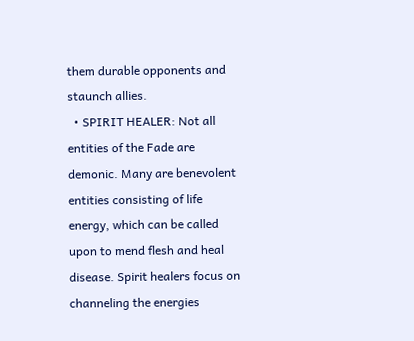them durable opponents and staunch allies.
  • SPIRIT HEALER: Not all entities of the Fade are demonic. Many are benevolent entities consisting of life energy, which can be called upon to mend flesh and heal disease. Spirit healers focus on channeling the energies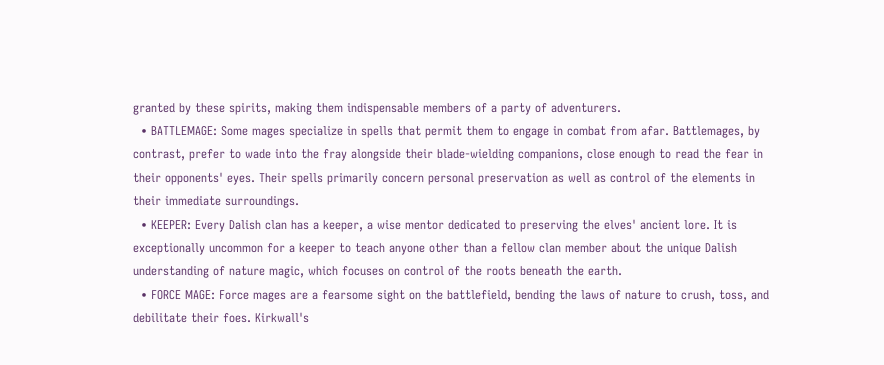granted by these spirits, making them indispensable members of a party of adventurers.
  • BATTLEMAGE: Some mages specialize in spells that permit them to engage in combat from afar. Battlemages, by contrast, prefer to wade into the fray alongside their blade-wielding companions, close enough to read the fear in their opponents' eyes. Their spells primarily concern personal preservation as well as control of the elements in their immediate surroundings.
  • KEEPER: Every Dalish clan has a keeper, a wise mentor dedicated to preserving the elves' ancient lore. It is exceptionally uncommon for a keeper to teach anyone other than a fellow clan member about the unique Dalish understanding of nature magic, which focuses on control of the roots beneath the earth.
  • FORCE MAGE: Force mages are a fearsome sight on the battlefield, bending the laws of nature to crush, toss, and debilitate their foes. Kirkwall's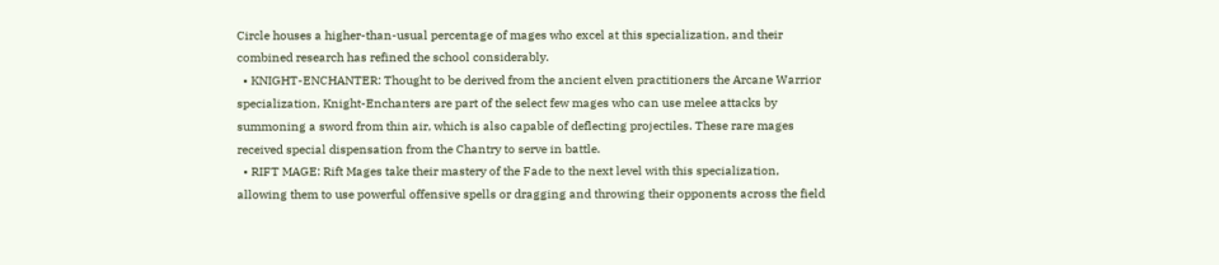Circle houses a higher-than-usual percentage of mages who excel at this specialization, and their combined research has refined the school considerably.
  • KNIGHT-ENCHANTER: Thought to be derived from the ancient elven practitioners the Arcane Warrior specialization, Knight-Enchanters are part of the select few mages who can use melee attacks by summoning a sword from thin air, which is also capable of deflecting projectiles. These rare mages received special dispensation from the Chantry to serve in battle.
  • RIFT MAGE: Rift Mages take their mastery of the Fade to the next level with this specialization, allowing them to use powerful offensive spells or dragging and throwing their opponents across the field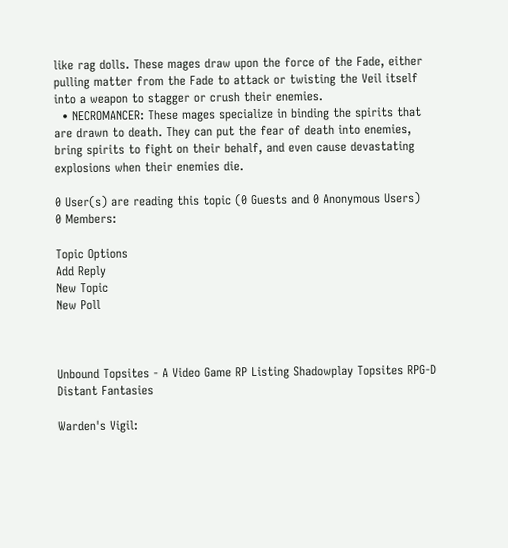like rag dolls. These mages draw upon the force of the Fade, either pulling matter from the Fade to attack or twisting the Veil itself into a weapon to stagger or crush their enemies.
  • NECROMANCER: These mages specialize in binding the spirits that are drawn to death. They can put the fear of death into enemies, bring spirits to fight on their behalf, and even cause devastating explosions when their enemies die.

0 User(s) are reading this topic (0 Guests and 0 Anonymous Users)
0 Members:

Topic Options
Add Reply
New Topic
New Poll



Unbound Topsites - A Video Game RP Listing Shadowplay Topsites RPG-D Distant Fantasies

Warden's Vigil: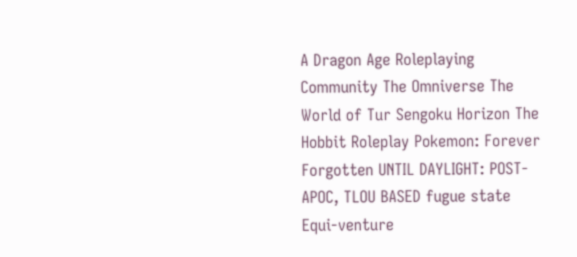A Dragon Age Roleplaying Community The Omniverse The World of Tur Sengoku Horizon The Hobbit Roleplay Pokemon: Forever Forgotten UNTIL DAYLIGHT: POST-APOC, TLOU BASED fugue state Equi-venture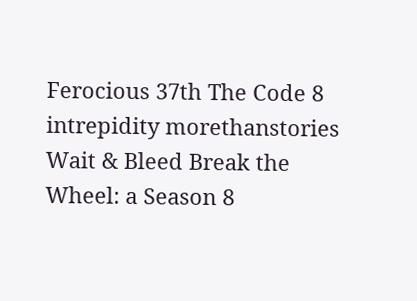Ferocious 37th The Code 8 intrepidity morethanstories Wait & Bleed Break the Wheel: a Season 8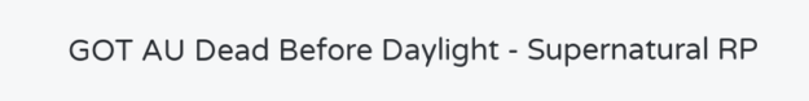GOT AU Dead Before Daylight - Supernatural RP